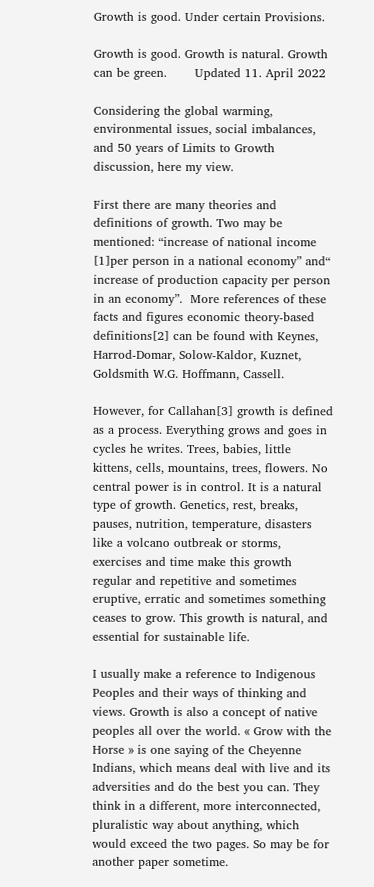Growth is good. Under certain Provisions.

Growth is good. Growth is natural. Growth can be green.       Updated 11. April 2022

Considering the global warming, environmental issues, social imbalances, and 50 years of Limits to Growth discussion, here my view.

First there are many theories and definitions of growth. Two may be mentioned: “increase of national income [1]per person in a national economy” and“ increase of production capacity per person in an economy”.  More references of these facts and figures economic theory-based definitions[2] can be found with Keynes, Harrod-Domar, Solow-Kaldor, Kuznet, Goldsmith W.G. Hoffmann, Cassell.

However, for Callahan[3] growth is defined as a process. Everything grows and goes in cycles he writes. Trees, babies, little kittens, cells, mountains, trees, flowers. No central power is in control. It is a natural type of growth. Genetics, rest, breaks, pauses, nutrition, temperature, disasters like a volcano outbreak or storms, exercises and time make this growth regular and repetitive and sometimes eruptive, erratic and sometimes something ceases to grow. This growth is natural, and essential for sustainable life.

I usually make a reference to Indigenous Peoples and their ways of thinking and views. Growth is also a concept of native peoples all over the world. « Grow with the Horse » is one saying of the Cheyenne Indians, which means deal with live and its adversities and do the best you can. They think in a different, more interconnected, pluralistic way about anything, which would exceed the two pages. So may be for another paper sometime.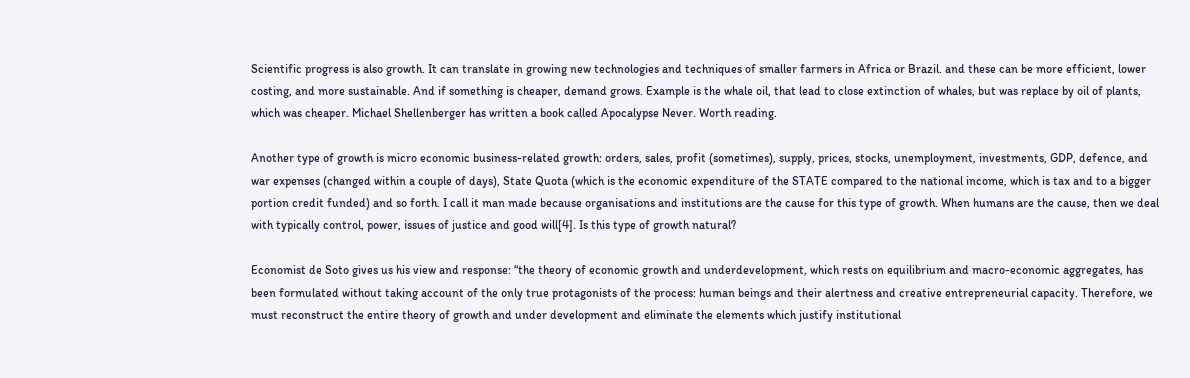Scientific progress is also growth. It can translate in growing new technologies and techniques of smaller farmers in Africa or Brazil. and these can be more efficient, lower costing, and more sustainable. And if something is cheaper, demand grows. Example is the whale oil, that lead to close extinction of whales, but was replace by oil of plants, which was cheaper. Michael Shellenberger has written a book called Apocalypse Never. Worth reading.

Another type of growth is micro economic business-related growth: orders, sales, profit (sometimes), supply, prices, stocks, unemployment, investments, GDP, defence, and war expenses (changed within a couple of days), State Quota (which is the economic expenditure of the STATE compared to the national income, which is tax and to a bigger portion credit funded) and so forth. I call it man made because organisations and institutions are the cause for this type of growth. When humans are the cause, then we deal with typically control, power, issues of justice and good will[4]. Is this type of growth natural?

Economist de Soto gives us his view and response: “the theory of economic growth and underdevelopment, which rests on equilibrium and macro-economic aggregates, has been formulated without taking account of the only true protagonists of the process: human beings and their alertness and creative entrepreneurial capacity. Therefore, we must reconstruct the entire theory of growth and under development and eliminate the elements which justify institutional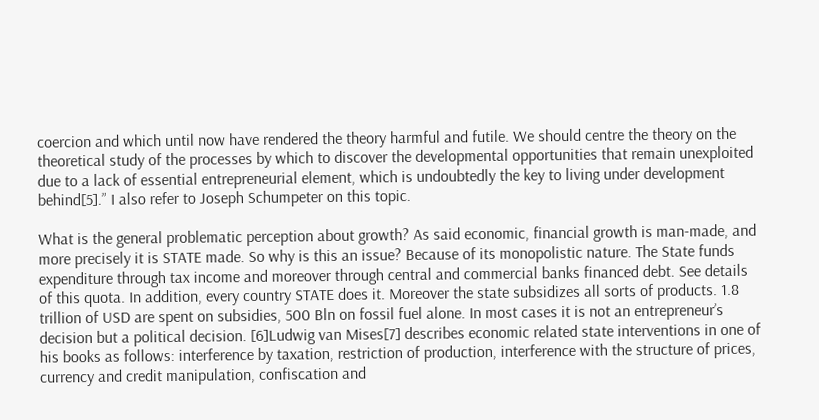coercion and which until now have rendered the theory harmful and futile. We should centre the theory on the theoretical study of the processes by which to discover the developmental opportunities that remain unexploited due to a lack of essential entrepreneurial element, which is undoubtedly the key to living under development behind[5].” I also refer to Joseph Schumpeter on this topic.

What is the general problematic perception about growth? As said economic, financial growth is man-made, and more precisely it is STATE made. So why is this an issue? Because of its monopolistic nature. The State funds expenditure through tax income and moreover through central and commercial banks financed debt. See details of this quota. In addition, every country STATE does it. Moreover the state subsidizes all sorts of products. 1.8 trillion of USD are spent on subsidies, 500 Bln on fossil fuel alone. In most cases it is not an entrepreneur’s decision but a political decision. [6]Ludwig van Mises[7] describes economic related state interventions in one of his books as follows: interference by taxation, restriction of production, interference with the structure of prices, currency and credit manipulation, confiscation and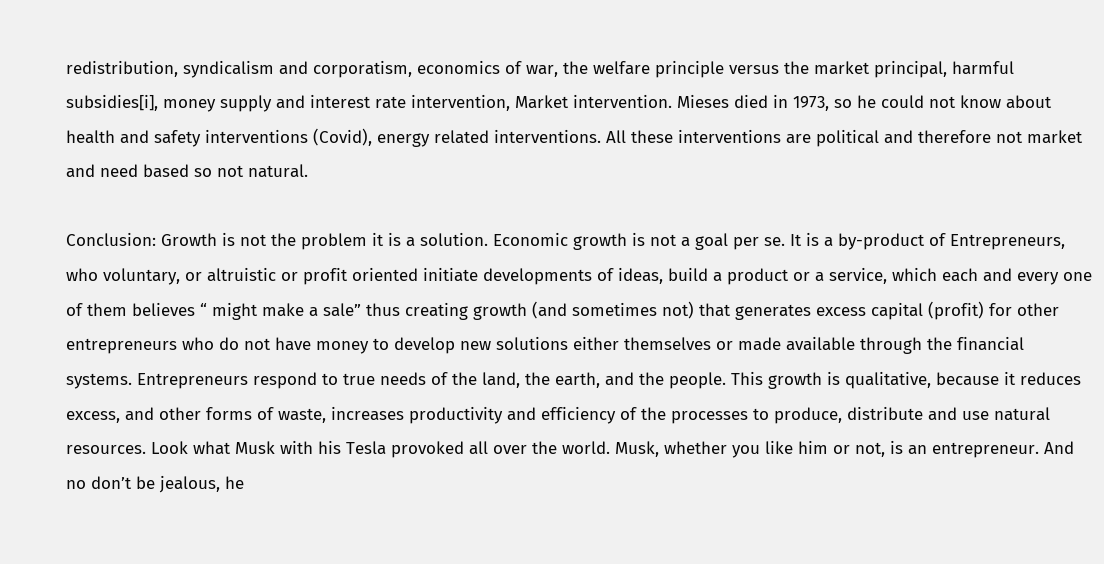redistribution, syndicalism and corporatism, economics of war, the welfare principle versus the market principal, harmful subsidies[i], money supply and interest rate intervention, Market intervention. Mieses died in 1973, so he could not know about health and safety interventions (Covid), energy related interventions. All these interventions are political and therefore not market and need based so not natural.

Conclusion: Growth is not the problem it is a solution. Economic growth is not a goal per se. It is a by-product of Entrepreneurs, who voluntary, or altruistic or profit oriented initiate developments of ideas, build a product or a service, which each and every one of them believes “ might make a sale” thus creating growth (and sometimes not) that generates excess capital (profit) for other entrepreneurs who do not have money to develop new solutions either themselves or made available through the financial systems. Entrepreneurs respond to true needs of the land, the earth, and the people. This growth is qualitative, because it reduces excess, and other forms of waste, increases productivity and efficiency of the processes to produce, distribute and use natural resources. Look what Musk with his Tesla provoked all over the world. Musk, whether you like him or not, is an entrepreneur. And no don’t be jealous, he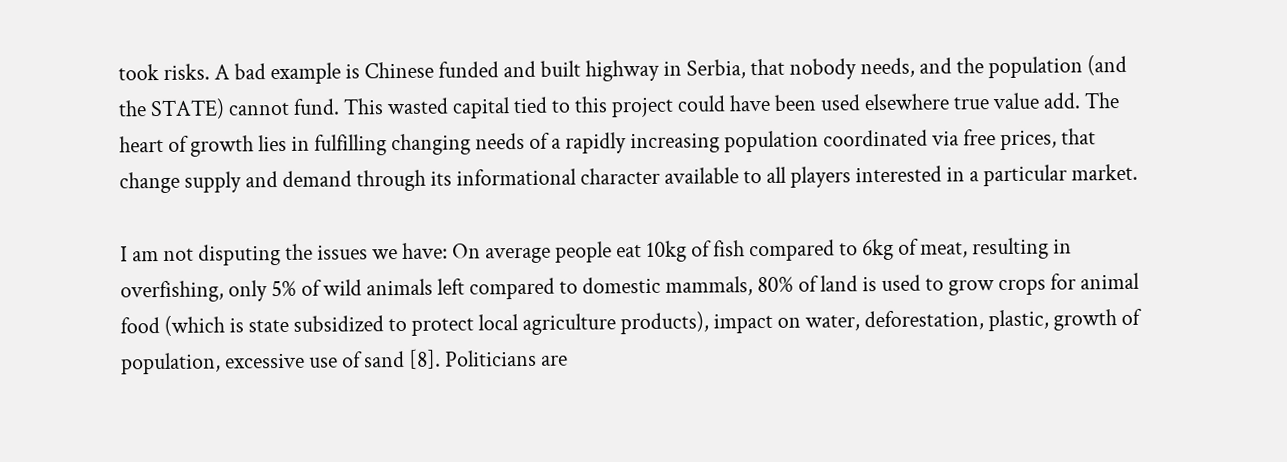took risks. A bad example is Chinese funded and built highway in Serbia, that nobody needs, and the population (and the STATE) cannot fund. This wasted capital tied to this project could have been used elsewhere true value add. The heart of growth lies in fulfilling changing needs of a rapidly increasing population coordinated via free prices, that change supply and demand through its informational character available to all players interested in a particular market.

I am not disputing the issues we have: On average people eat 10kg of fish compared to 6kg of meat, resulting in overfishing, only 5% of wild animals left compared to domestic mammals, 80% of land is used to grow crops for animal food (which is state subsidized to protect local agriculture products), impact on water, deforestation, plastic, growth of population, excessive use of sand [8]. Politicians are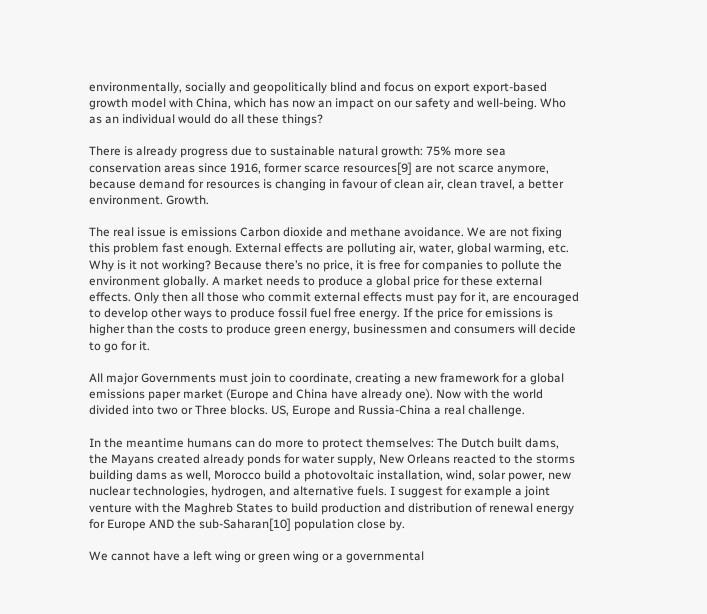environmentally, socially and geopolitically blind and focus on export export-based growth model with China, which has now an impact on our safety and well-being. Who as an individual would do all these things?

There is already progress due to sustainable natural growth: 75% more sea conservation areas since 1916, former scarce resources[9] are not scarce anymore, because demand for resources is changing in favour of clean air, clean travel, a better environment. Growth.

The real issue is emissions Carbon dioxide and methane avoidance. We are not fixing this problem fast enough. External effects are polluting air, water, global warming, etc.  Why is it not working? Because there’s no price, it is free for companies to pollute the environment globally. A market needs to produce a global price for these external effects. Only then all those who commit external effects must pay for it, are encouraged to develop other ways to produce fossil fuel free energy. If the price for emissions is higher than the costs to produce green energy, businessmen and consumers will decide to go for it.

All major Governments must join to coordinate, creating a new framework for a global emissions paper market (Europe and China have already one). Now with the world divided into two or Three blocks. US, Europe and Russia-China a real challenge.

In the meantime humans can do more to protect themselves: The Dutch built dams, the Mayans created already ponds for water supply, New Orleans reacted to the storms building dams as well, Morocco build a photovoltaic installation, wind, solar power, new nuclear technologies, hydrogen, and alternative fuels. I suggest for example a joint venture with the Maghreb States to build production and distribution of renewal energy for Europe AND the sub-Saharan[10] population close by.

We cannot have a left wing or green wing or a governmental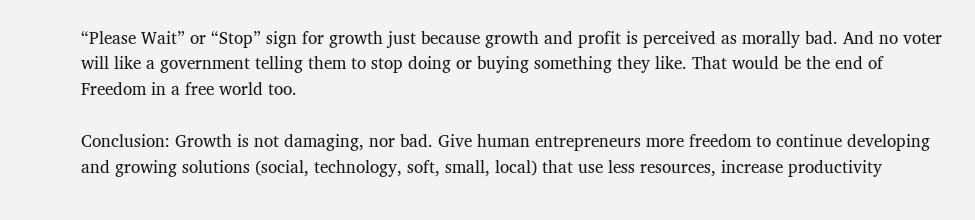“Please Wait” or “Stop” sign for growth just because growth and profit is perceived as morally bad. And no voter will like a government telling them to stop doing or buying something they like. That would be the end of Freedom in a free world too.

Conclusion: Growth is not damaging, nor bad. Give human entrepreneurs more freedom to continue developing and growing solutions (social, technology, soft, small, local) that use less resources, increase productivity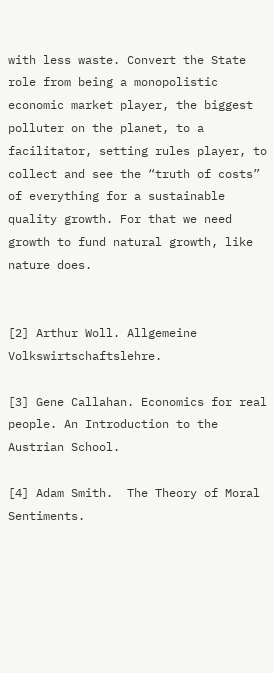with less waste. Convert the State role from being a monopolistic economic market player, the biggest polluter on the planet, to a facilitator, setting rules player, to collect and see the “truth of costs” of everything for a sustainable quality growth. For that we need growth to fund natural growth, like nature does.


[2] Arthur Woll. Allgemeine Volkswirtschaftslehre.

[3] Gene Callahan. Economics for real people. An Introduction to the Austrian School.

[4] Adam Smith.  The Theory of Moral Sentiments.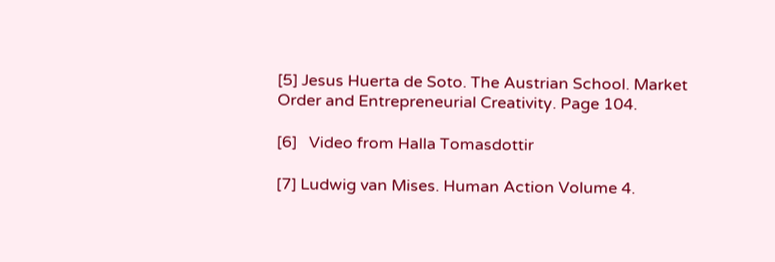[5] Jesus Huerta de Soto. The Austrian School. Market Order and Entrepreneurial Creativity. Page 104.

[6]   Video from Halla Tomasdottir

[7] Ludwig van Mises. Human Action Volume 4.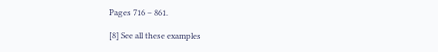Pages 716 – 861.

[8] See all these examples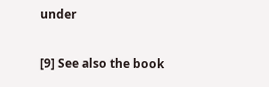under

[9] See also the book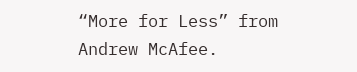“More for Less” from Andrew McAfee.